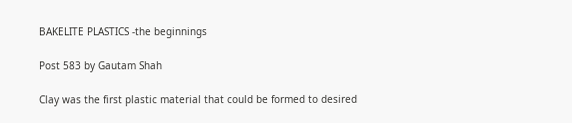BAKELITE PLASTICS -the beginnings

Post 583 by Gautam Shah

Clay was the first plastic material that could be formed to desired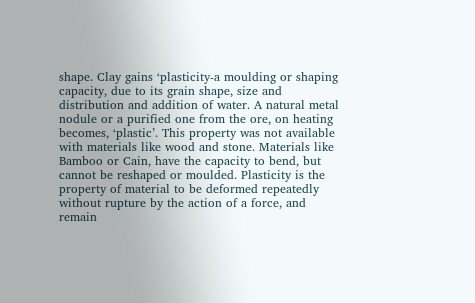shape. Clay gains ‘plasticity-a moulding or shaping capacity, due to its grain shape, size and distribution and addition of water. A natural metal nodule or a purified one from the ore, on heating becomes, ‘plastic’. This property was not available with materials like wood and stone. Materials like Bamboo or Cain, have the capacity to bend, but cannot be reshaped or moulded. Plasticity is the property of material to be deformed repeatedly without rupture by the action of a force, and remain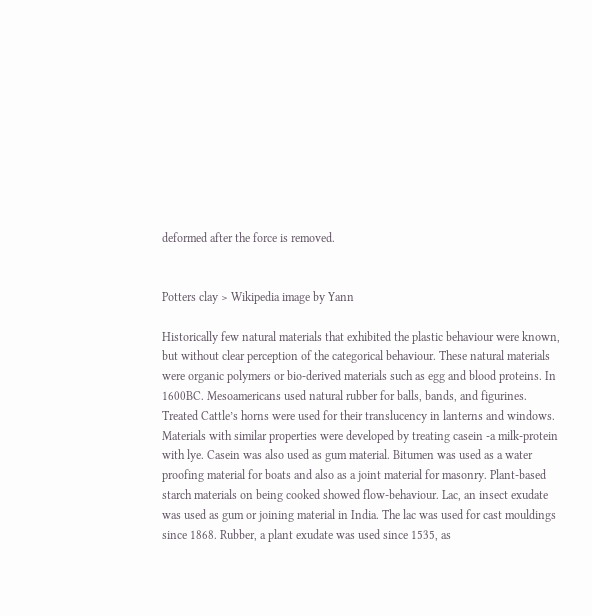deformed after the force is removed.


Potters clay > Wikipedia image by Yann

Historically few natural materials that exhibited the plastic behaviour were known, but without clear perception of the categorical behaviour. These natural materials were organic polymers or bio-derived materials such as egg and blood proteins. In 1600BC. Mesoamericans used natural rubber for balls, bands, and figurines. Treated Cattle’s horns were used for their translucency in lanterns and windows. Materials with similar properties were developed by treating casein -a milk-protein with lye. Casein was also used as gum material. Bitumen was used as a water proofing material for boats and also as a joint material for masonry. Plant-based starch materials on being cooked showed flow-behaviour. Lac, an insect exudate was used as gum or joining material in India. The lac was used for cast mouldings since 1868. Rubber, a plant exudate was used since 1535, as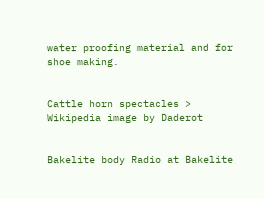water proofing material and for shoe making.


Cattle horn spectacles > Wikipedia image by Daderot


Bakelite body Radio at Bakelite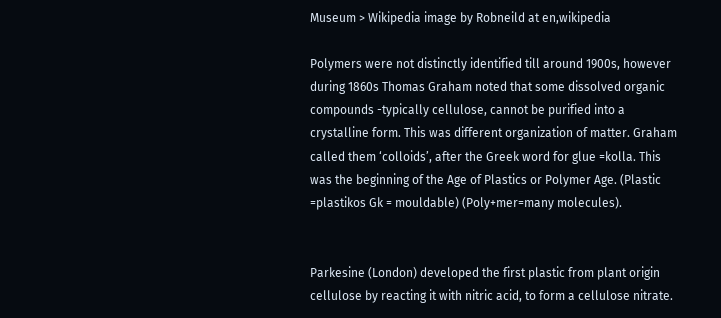Museum > Wikipedia image by Robneild at en,wikipedia

Polymers were not distinctly identified till around 1900s, however during 1860s Thomas Graham noted that some dissolved organic compounds -typically cellulose, cannot be purified into a crystalline form. This was different organization of matter. Graham called them ‘colloids’, after the Greek word for glue =kolla. This was the beginning of the Age of Plastics or Polymer Age. (Plastic =plastikos Gk = mouldable) (Poly+mer=many molecules).


Parkesine (London) developed the first plastic from plant origin cellulose by reacting it with nitric acid, to form a cellulose nitrate.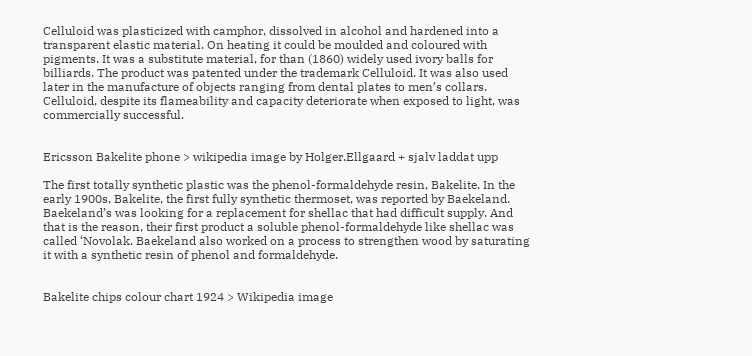Celluloid was plasticized with camphor, dissolved in alcohol and hardened into a transparent elastic material. On heating it could be moulded and coloured with pigments. It was a substitute material, for than (1860) widely used ivory balls for billiards. The product was patented under the trademark Celluloid. It was also used later in the manufacture of objects ranging from dental plates to men’s collars. Celluloid, despite its flameability and capacity deteriorate when exposed to light, was commercially successful.


Ericsson Bakelite phone > wikipedia image by Holger.Ellgaard + sjalv laddat upp

The first totally synthetic plastic was the phenol-formaldehyde resin, Bakelite. In the early 1900s, Bakelite, the first fully synthetic thermoset, was reported by Baekeland. Baekeland’s was looking for a replacement for shellac that had difficult supply. And that is the reason, their first product a soluble phenol-formaldehyde like shellac was called ‘Novolak. Baekeland also worked on a process to strengthen wood by saturating it with a synthetic resin of phenol and formaldehyde.


Bakelite chips colour chart 1924 > Wikipedia image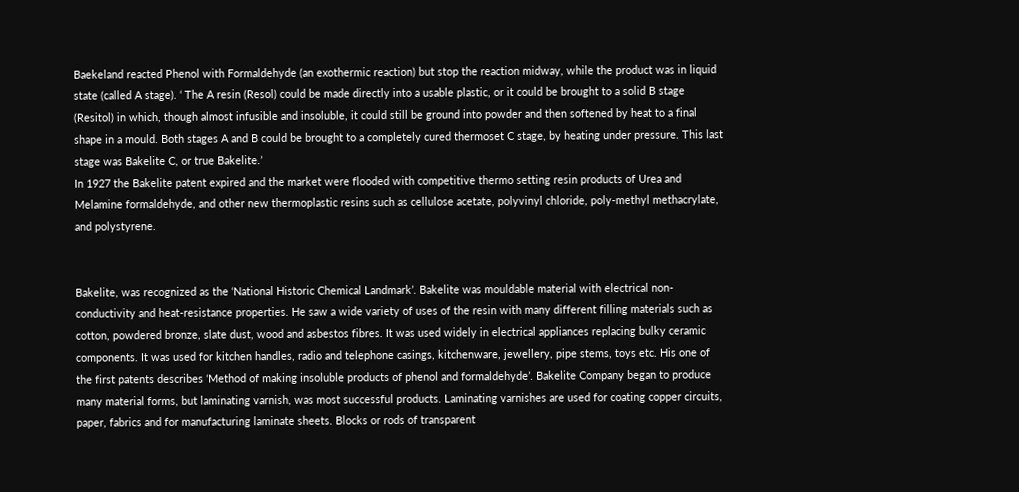Baekeland reacted Phenol with Formaldehyde (an exothermic reaction) but stop the reaction midway, while the product was in liquid state (called A stage). ‘ The A resin (Resol) could be made directly into a usable plastic, or it could be brought to a solid B stage (Resitol) in which, though almost infusible and insoluble, it could still be ground into powder and then softened by heat to a final shape in a mould. Both stages A and B could be brought to a completely cured thermoset C stage, by heating under pressure. This last stage was Bakelite C, or true Bakelite.’
In 1927 the Bakelite patent expired and the market were flooded with competitive thermo setting resin products of Urea and Melamine formaldehyde, and other new thermoplastic resins such as cellulose acetate, polyvinyl chloride, poly-methyl methacrylate, and polystyrene.


Bakelite, was recognized as the ‘National Historic Chemical Landmark’. Bakelite was mouldable material with electrical non-conductivity and heat-resistance properties. He saw a wide variety of uses of the resin with many different filling materials such as cotton, powdered bronze, slate dust, wood and asbestos fibres. It was used widely in electrical appliances replacing bulky ceramic components. It was used for kitchen handles, radio and telephone casings, kitchenware, jewellery, pipe stems, toys etc. His one of the first patents describes ‘Method of making insoluble products of phenol and formaldehyde’. Bakelite Company began to produce many material forms, but laminating varnish, was most successful products. Laminating varnishes are used for coating copper circuits, paper, fabrics and for manufacturing laminate sheets. Blocks or rods of transparent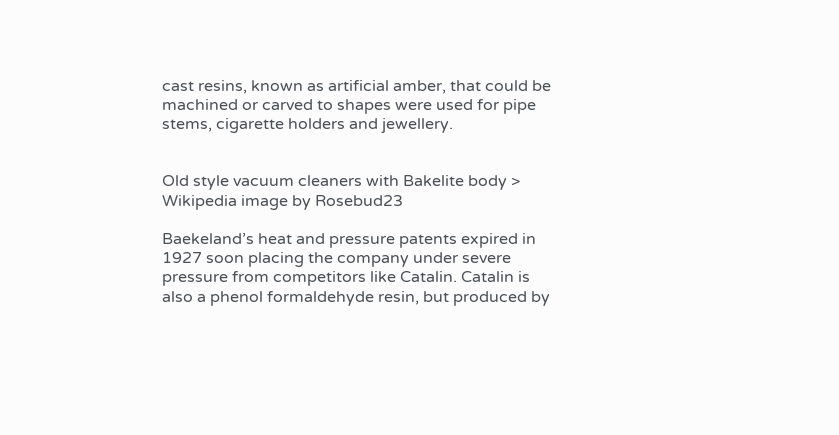cast resins, known as artificial amber, that could be machined or carved to shapes were used for pipe stems, cigarette holders and jewellery.


Old style vacuum cleaners with Bakelite body > Wikipedia image by Rosebud23

Baekeland’s heat and pressure patents expired in 1927 soon placing the company under severe pressure from competitors like Catalin. Catalin is also a phenol formaldehyde resin, but produced by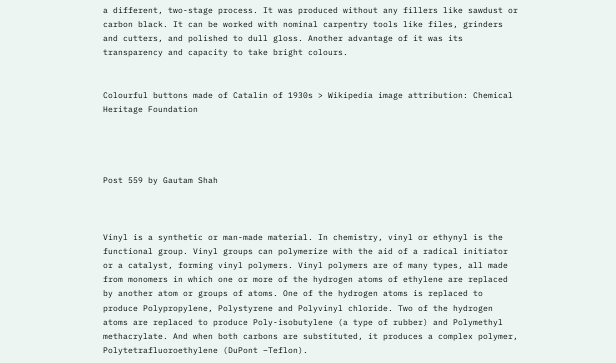a different, two-stage process. It was produced without any fillers like sawdust or carbon black. It can be worked with nominal carpentry tools like files, grinders and cutters, and polished to dull gloss. Another advantage of it was its transparency and capacity to take bright colours.


Colourful buttons made of Catalin of 1930s > Wikipedia image attribution: Chemical Heritage Foundation




Post 559 by Gautam Shah



Vinyl is a synthetic or man-made material. In chemistry, vinyl or ethynyl is the functional group. Vinyl groups can polymerize with the aid of a radical initiator or a catalyst, forming vinyl polymers. Vinyl polymers are of many types, all made from monomers in which one or more of the hydrogen atoms of ethylene are replaced by another atom or groups of atoms. One of the hydrogen atoms is replaced to produce Polypropylene, Polystyrene and Polyvinyl chloride. Two of the hydrogen atoms are replaced to produce Poly-isobutylene (a type of rubber) and Polymethyl methacrylate. And when both carbons are substituted, it produces a complex polymer, Polytetrafluoroethylene (DuPont –Teflon).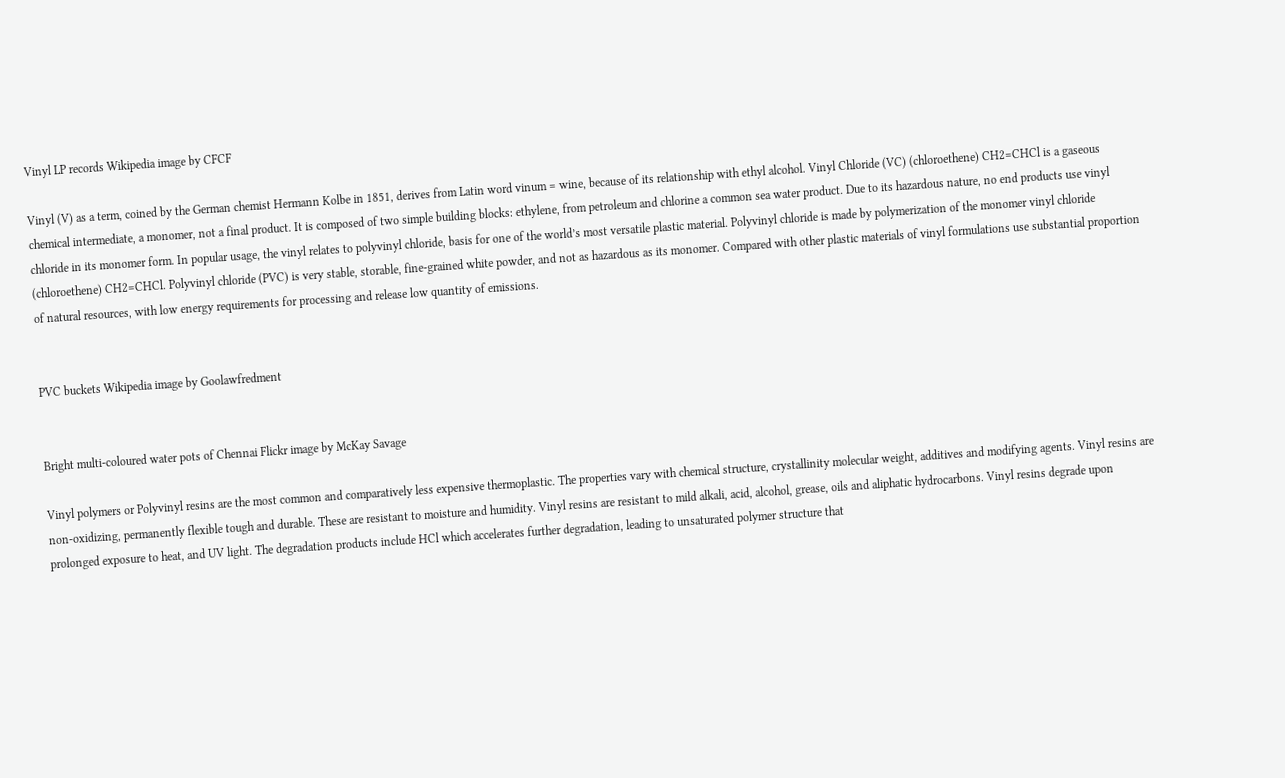Vinyl LP records Wikipedia image by CFCF

Vinyl (V) as a term, coined by the German chemist Hermann Kolbe in 1851, derives from Latin word vinum = wine, because of its relationship with ethyl alcohol. Vinyl Chloride (VC) (chloroethene) CH2=CHCl is a gaseous chemical intermediate, a monomer, not a final product. It is composed of two simple building blocks: ethylene, from petroleum and chlorine a common sea water product. Due to its hazardous nature, no end products use vinyl chloride in its monomer form. In popular usage, the vinyl relates to polyvinyl chloride, basis for one of the world’s most versatile plastic material. Polyvinyl chloride is made by polymerization of the monomer vinyl chloride (chloroethene) CH2=CHCl. Polyvinyl chloride (PVC) is very stable, storable, fine-grained white powder, and not as hazardous as its monomer. Compared with other plastic materials of vinyl formulations use substantial proportion of natural resources, with low energy requirements for processing and release low quantity of emissions.


PVC buckets Wikipedia image by Goolawfredment


Bright multi-coloured water pots of Chennai Flickr image by McKay Savage

Vinyl polymers or Polyvinyl resins are the most common and comparatively less expensive thermoplastic. The properties vary with chemical structure, crystallinity molecular weight, additives and modifying agents. Vinyl resins are non-oxidizing, permanently flexible tough and durable. These are resistant to moisture and humidity. Vinyl resins are resistant to mild alkali, acid, alcohol, grease, oils and aliphatic hydrocarbons. Vinyl resins degrade upon prolonged exposure to heat, and UV light. The degradation products include HCl which accelerates further degradation, leading to unsaturated polymer structure that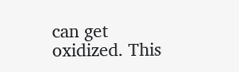can get oxidized. This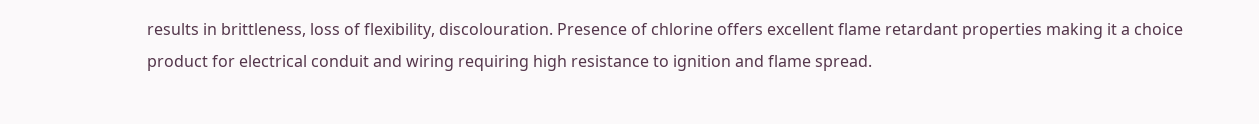results in brittleness, loss of flexibility, discolouration. Presence of chlorine offers excellent flame retardant properties making it a choice product for electrical conduit and wiring requiring high resistance to ignition and flame spread.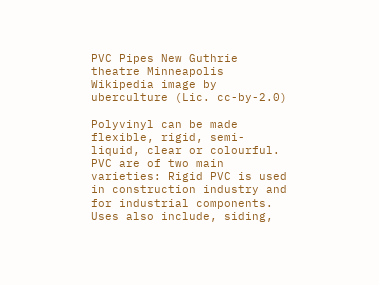PVC Pipes New Guthrie theatre Minneapolis Wikipedia image by uberculture (Lic. cc-by-2.0)

Polyvinyl can be made flexible, rigid, semi-liquid, clear or colourful. PVC are of two main varieties: Rigid PVC is used in construction industry and for industrial components. Uses also include, siding,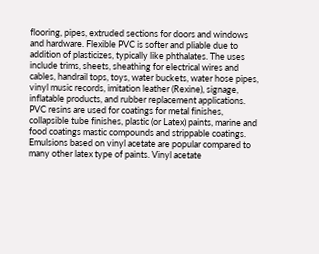flooring, pipes, extruded sections for doors and windows and hardware. Flexible PVC is softer and pliable due to addition of plasticizes, typically like phthalates. The uses include trims, sheets, sheathing for electrical wires and cables, handrail tops, toys, water buckets, water hose pipes, vinyl music records, imitation leather (Rexine), signage, inflatable products, and rubber replacement applications. PVC resins are used for coatings for metal finishes, collapsible tube finishes, plastic (or Latex) paints, marine and food coatings mastic compounds and strippable coatings. Emulsions based on vinyl acetate are popular compared to many other latex type of paints. Vinyl acetate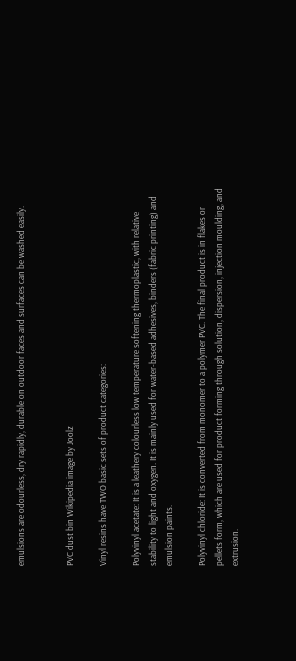emulsions are odourless, dry rapidly, durable on outdoor faces and surfaces can be washed easily.


PVC dust bin Wikipedia image by Joolz

Vinyl resins have TWO basic sets of product categories:

Polyvinyl acetate: It is a leathery colourless low temperature softening thermoplastic, with relative stability to light and oxygen. It is mainly used for water-based adhesives, binders (fabric printing) and emulsion paints.

Polyvinyl chloride: It is converted from monomer to a polymer PVC. The final product is in flakes or pellets form, which are used for product forming through solution, dispersion, injection moulding, and extrusion.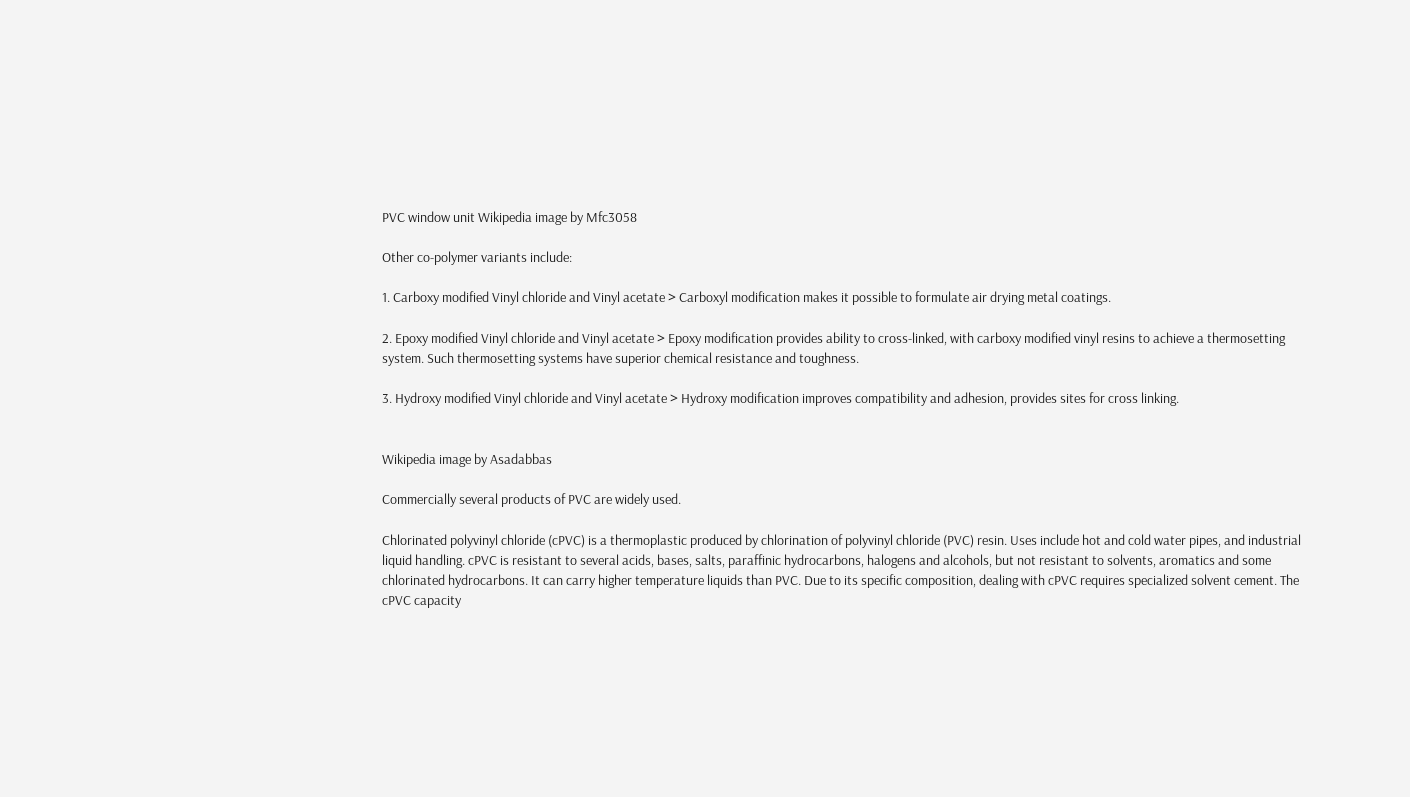PVC window unit Wikipedia image by Mfc3058

Other co-polymer variants include:

1. Carboxy modified Vinyl chloride and Vinyl acetate > Carboxyl modification makes it possible to formulate air drying metal coatings.

2. Epoxy modified Vinyl chloride and Vinyl acetate > Epoxy modification provides ability to cross-linked, with carboxy modified vinyl resins to achieve a thermosetting system. Such thermosetting systems have superior chemical resistance and toughness.

3. Hydroxy modified Vinyl chloride and Vinyl acetate > Hydroxy modification improves compatibility and adhesion, provides sites for cross linking.


Wikipedia image by Asadabbas

Commercially several products of PVC are widely used.

Chlorinated polyvinyl chloride (cPVC) is a thermoplastic produced by chlorination of polyvinyl chloride (PVC) resin. Uses include hot and cold water pipes, and industrial liquid handling. cPVC is resistant to several acids, bases, salts, paraffinic hydrocarbons, halogens and alcohols, but not resistant to solvents, aromatics and some chlorinated hydrocarbons. It can carry higher temperature liquids than PVC. Due to its specific composition, dealing with cPVC requires specialized solvent cement. The cPVC capacity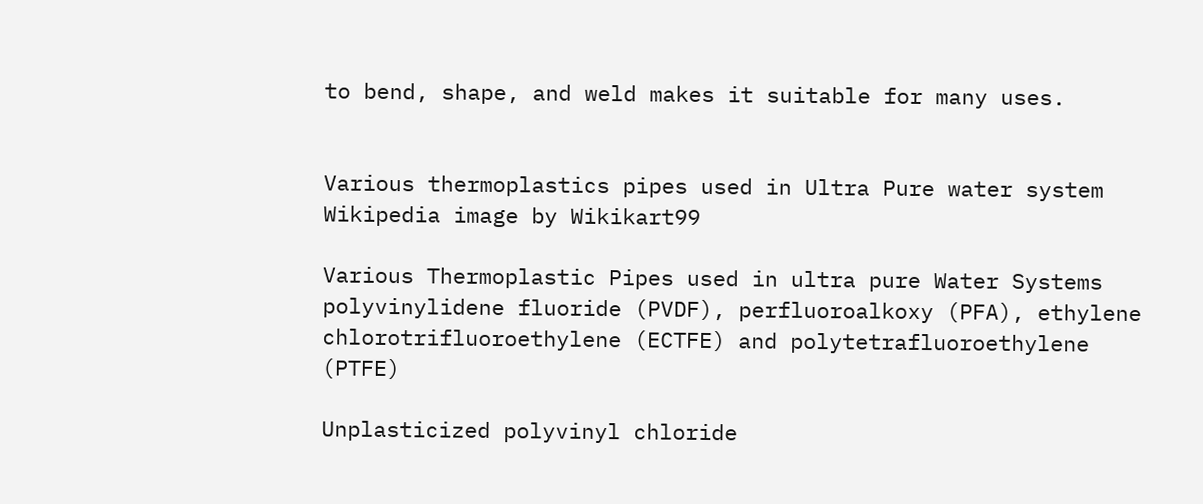to bend, shape, and weld makes it suitable for many uses.


Various thermoplastics pipes used in Ultra Pure water system Wikipedia image by Wikikart99

Various Thermoplastic Pipes used in ultra pure Water Systems polyvinylidene fluoride (PVDF), perfluoroalkoxy (PFA), ethylene chlorotrifluoroethylene (ECTFE) and polytetrafluoroethylene (PTFE)

Unplasticized polyvinyl chloride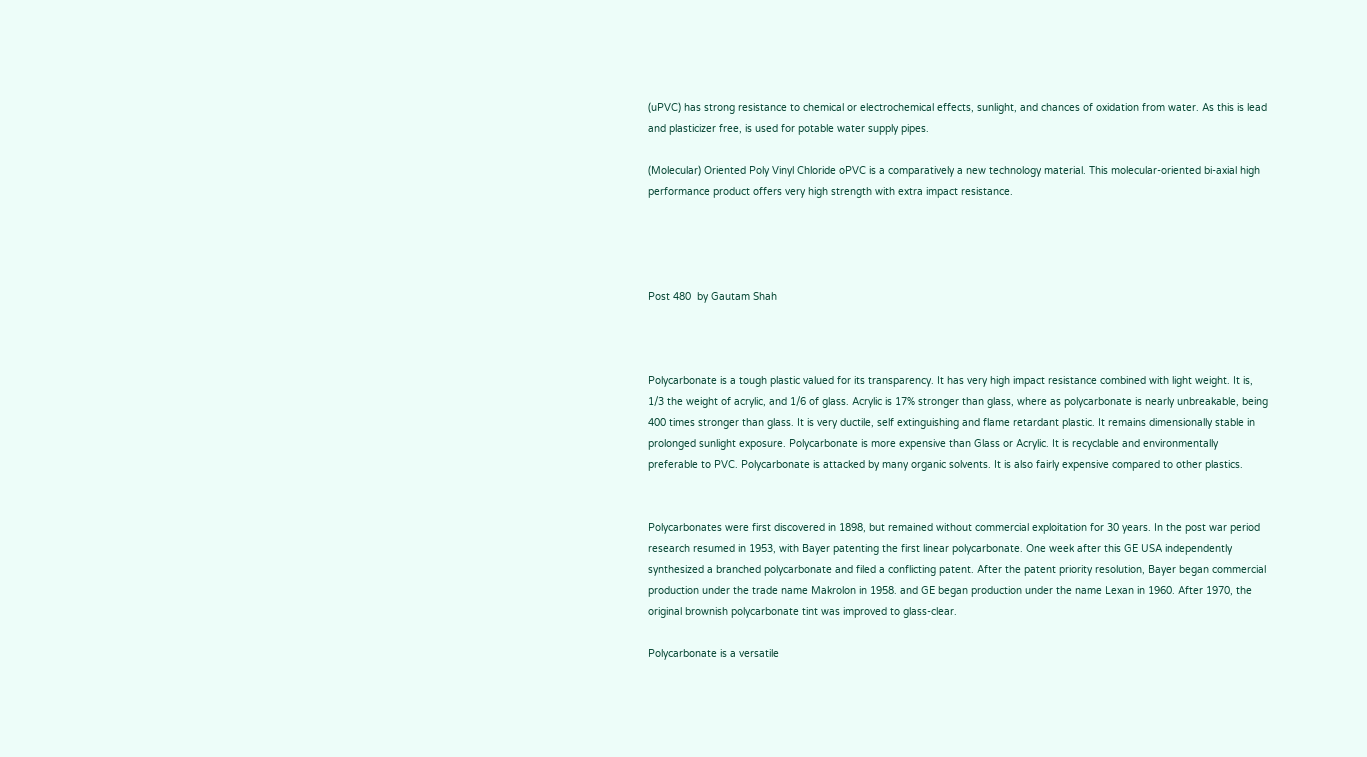(uPVC) has strong resistance to chemical or electrochemical effects, sunlight, and chances of oxidation from water. As this is lead and plasticizer free, is used for potable water supply pipes.

(Molecular) Oriented Poly Vinyl Chloride oPVC is a comparatively a new technology material. This molecular-oriented bi-axial high performance product offers very high strength with extra impact resistance.




Post 480  by Gautam Shah



Polycarbonate is a tough plastic valued for its transparency. It has very high impact resistance combined with light weight. It is, 1/3 the weight of acrylic, and 1/6 of glass. Acrylic is 17% stronger than glass, where as polycarbonate is nearly unbreakable, being 400 times stronger than glass. It is very ductile, self extinguishing and flame retardant plastic. It remains dimensionally stable in prolonged sunlight exposure. Polycarbonate is more expensive than Glass or Acrylic. It is recyclable and environmentally preferable to PVC. Polycarbonate is attacked by many organic solvents. It is also fairly expensive compared to other plastics.


Polycarbonates were first discovered in 1898, but remained without commercial exploitation for 30 years. In the post war period research resumed in 1953, with Bayer patenting the first linear polycarbonate. One week after this GE USA independently synthesized a branched polycarbonate and filed a conflicting patent. After the patent priority resolution, Bayer began commercial production under the trade name Makrolon in 1958. and GE began production under the name Lexan in 1960. After 1970, the original brownish polycarbonate tint was improved to glass-clear.

Polycarbonate is a versatile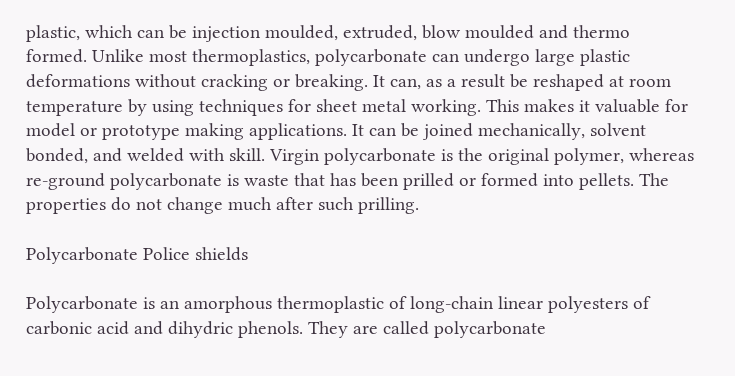plastic, which can be injection moulded, extruded, blow moulded and thermo formed. Unlike most thermoplastics, polycarbonate can undergo large plastic deformations without cracking or breaking. It can, as a result be reshaped at room temperature by using techniques for sheet metal working. This makes it valuable for model or prototype making applications. It can be joined mechanically, solvent bonded, and welded with skill. Virgin polycarbonate is the original polymer, whereas re-ground polycarbonate is waste that has been prilled or formed into pellets. The properties do not change much after such prilling.

Polycarbonate Police shields

Polycarbonate is an amorphous thermoplastic of long-chain linear polyesters of carbonic acid and dihydric phenols. They are called polycarbonate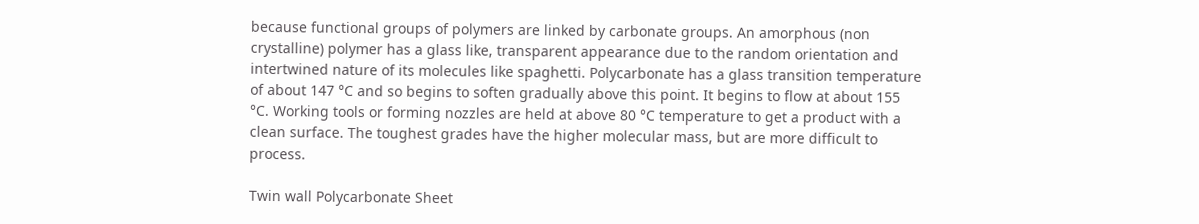because functional groups of polymers are linked by carbonate groups. An amorphous (non crystalline) polymer has a glass like, transparent appearance due to the random orientation and intertwined nature of its molecules like spaghetti. Polycarbonate has a glass transition temperature of about 147 °C and so begins to soften gradually above this point. It begins to flow at about 155 °C. Working tools or forming nozzles are held at above 80 °C temperature to get a product with a clean surface. The toughest grades have the higher molecular mass, but are more difficult to process.

Twin wall Polycarbonate Sheet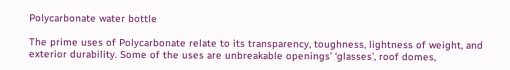Polycarbonate water bottle

The prime uses of Polycarbonate relate to its transparency, toughness, lightness of weight, and exterior durability. Some of the uses are unbreakable openings’ ‘glasses’, roof domes,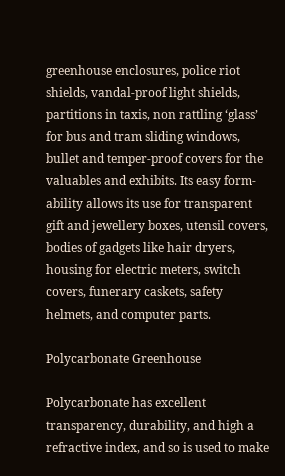greenhouse enclosures, police riot shields, vandal-proof light shields, partitions in taxis, non rattling ‘glass’ for bus and tram sliding windows, bullet and temper-proof covers for the valuables and exhibits. Its easy form-ability allows its use for transparent gift and jewellery boxes, utensil covers, bodies of gadgets like hair dryers, housing for electric meters, switch covers, funerary caskets, safety helmets, and computer parts.

Polycarbonate Greenhouse

Polycarbonate has excellent transparency, durability, and high a refractive index, and so is used to make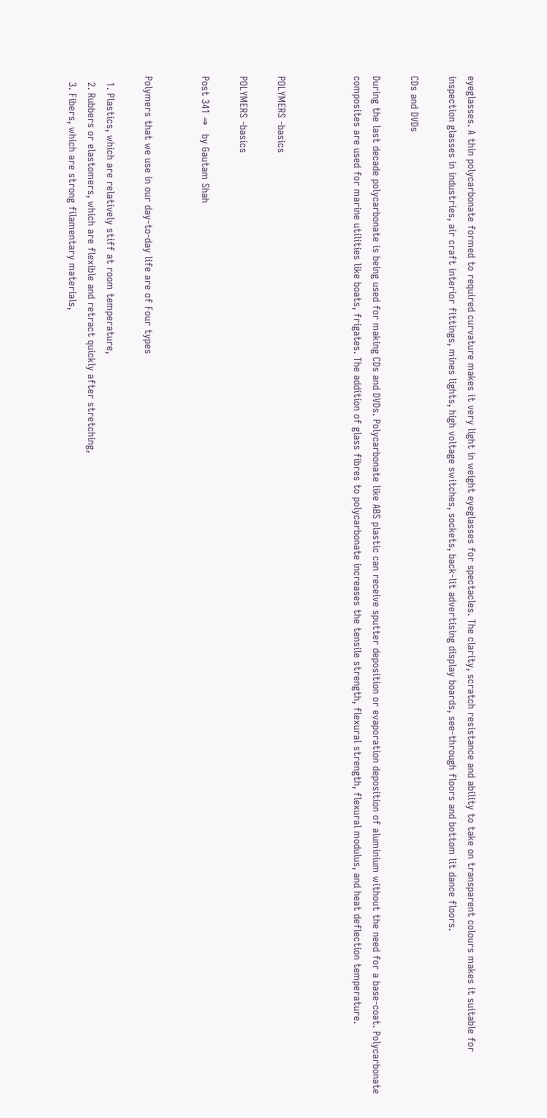eyeglasses. A thin polycarbonate formed to required curvature makes it very light in weight eyeglasses for spectacles. The clarity, scratch resistance and ability to take on transparent colours makes it suitable for inspection glasses in industries, air craft interior fittings, mines lights, high voltage switches, sockets, back-lit advertising display boards, see-through floors and bottom lit dance floors.

CDs and DVDs

During the last decade polycarbonate is being used for making CDs and DVDs. Polycarbonate like ABS plastic can receive sputter deposition or evaporation deposition of aluminium without the need for a base-coat. Polycarbonate composites are used for marine utilities like boats, frigates. The addition of glass fibres to polycarbonate increases the tensile strength, flexural strength, flexural modulus, and heat deflection temperature.



POLYMERS -basics

POLYMERS -basics

Post 341 ⇒   by Gautam Shah


Polymers that we use in our day-to-day life are of Four types

  1. Plastics, which are relatively stiff at room temperature,
  2. Rubbers or elastomers, which are flexible and retract quickly after stretching,
  3. Fibers, which are strong filamentary materials,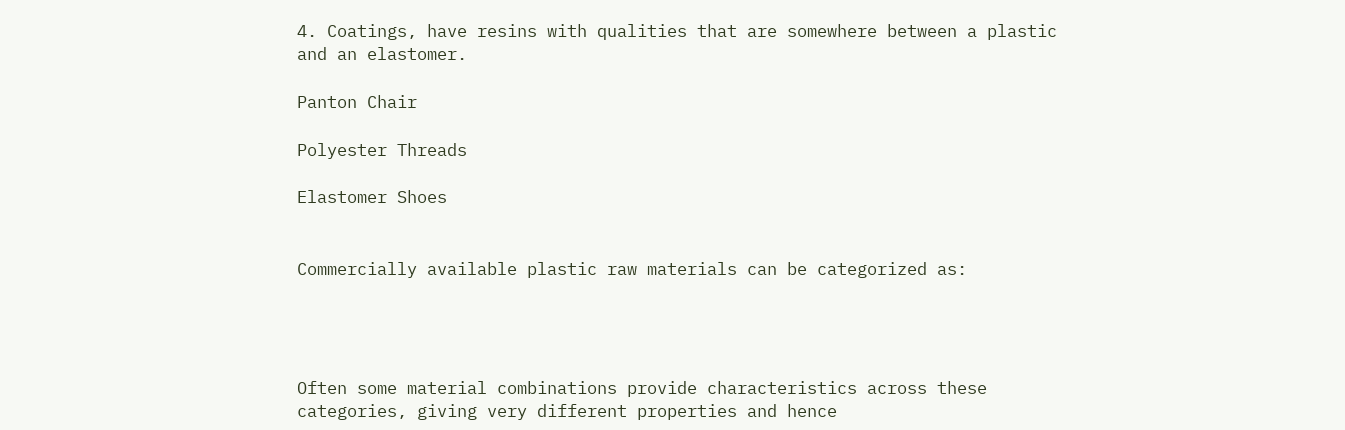4. Coatings, have resins with qualities that are somewhere between a plastic and an elastomer.

Panton Chair

Polyester Threads

Elastomer Shoes


Commercially available plastic raw materials can be categorized as:




Often some material combinations provide characteristics across these categories, giving very different properties and hence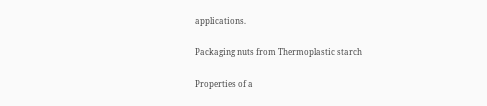applications.

Packaging nuts from Thermoplastic starch

Properties of a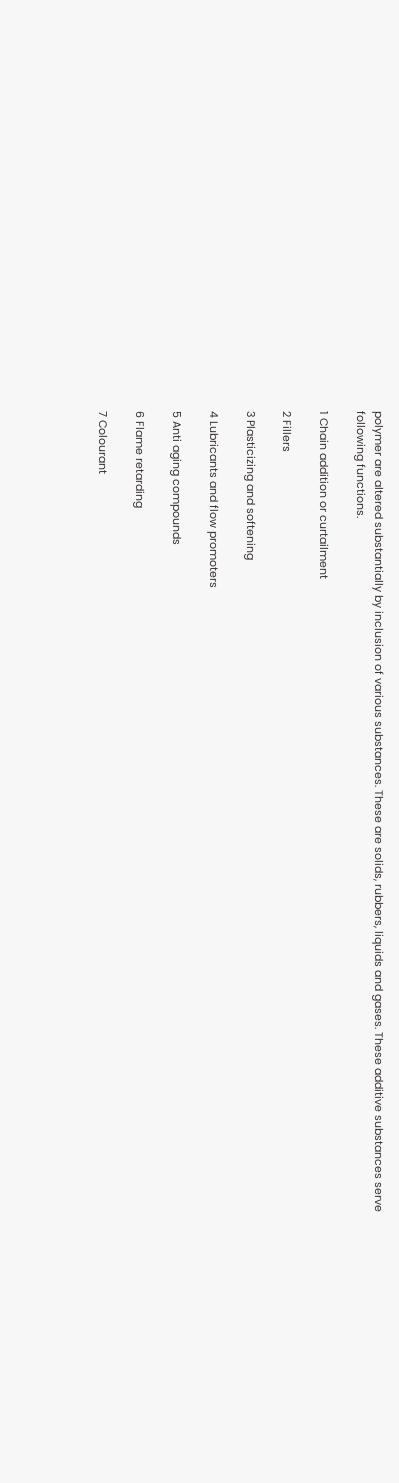polymer are altered substantially by inclusion of various substances. These are solids, rubbers, liquids and gases. These additive substances serve following functions.

1 Chain addition or curtailment

2 Fillers

3 Plasticizing and softening

4 Lubricants and flow promoters

5 Anti aging compounds

6 Flame retarding

7 Colourant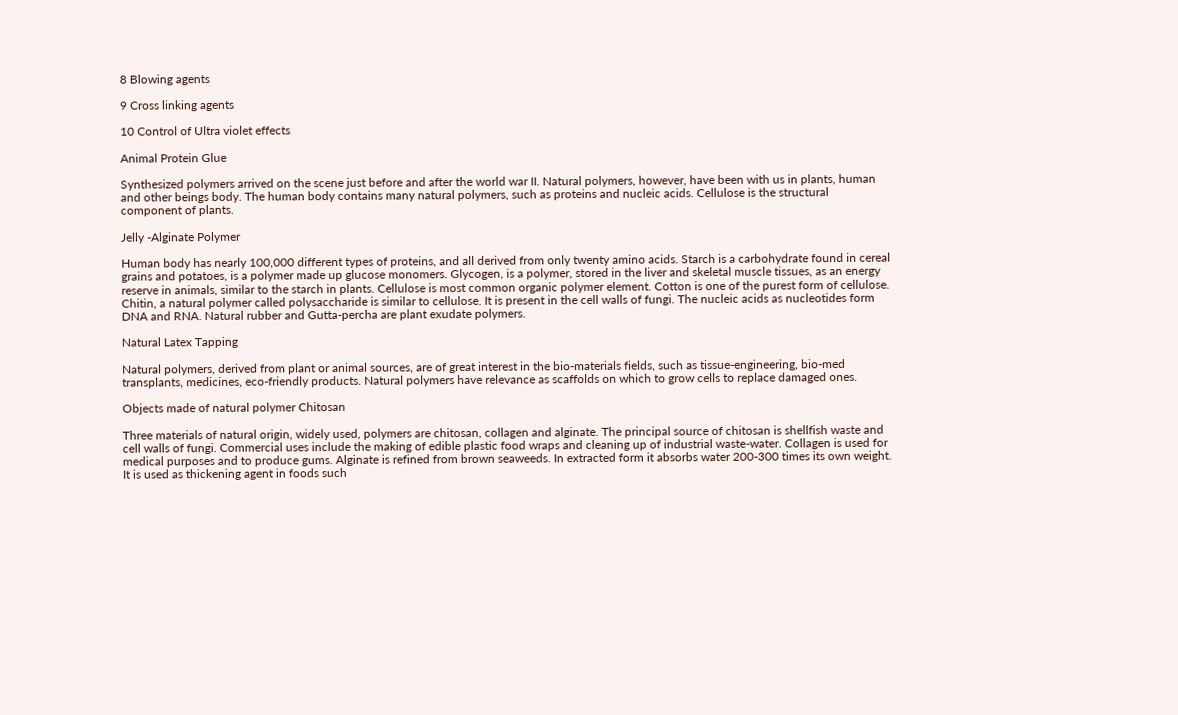8 Blowing agents

9 Cross linking agents

10 Control of Ultra violet effects

Animal Protein Glue

Synthesized polymers arrived on the scene just before and after the world war II. Natural polymers, however, have been with us in plants, human and other beings body. The human body contains many natural polymers, such as proteins and nucleic acids. Cellulose is the structural component of plants.

Jelly -Alginate Polymer

Human body has nearly 100,000 different types of proteins, and all derived from only twenty amino acids. Starch is a carbohydrate found in cereal grains and potatoes, is a polymer made up glucose monomers. Glycogen, is a polymer, stored in the liver and skeletal muscle tissues, as an energy reserve in animals, similar to the starch in plants. Cellulose is most common organic polymer element. Cotton is one of the purest form of cellulose. Chitin, a natural polymer called polysaccharide is similar to cellulose. It is present in the cell walls of fungi. The nucleic acids as nucleotides form DNA and RNA. Natural rubber and Gutta-percha are plant exudate polymers.

Natural Latex Tapping

Natural polymers, derived from plant or animal sources, are of great interest in the bio-materials fields, such as tissue-engineering, bio-med transplants, medicines, eco-friendly products. Natural polymers have relevance as scaffolds on which to grow cells to replace damaged ones.

Objects made of natural polymer Chitosan

Three materials of natural origin, widely used, polymers are chitosan, collagen and alginate. The principal source of chitosan is shellfish waste and cell walls of fungi. Commercial uses include the making of edible plastic food wraps and cleaning up of industrial waste-water. Collagen is used for medical purposes and to produce gums. Alginate is refined from brown seaweeds. In extracted form it absorbs water 200-300 times its own weight. It is used as thickening agent in foods such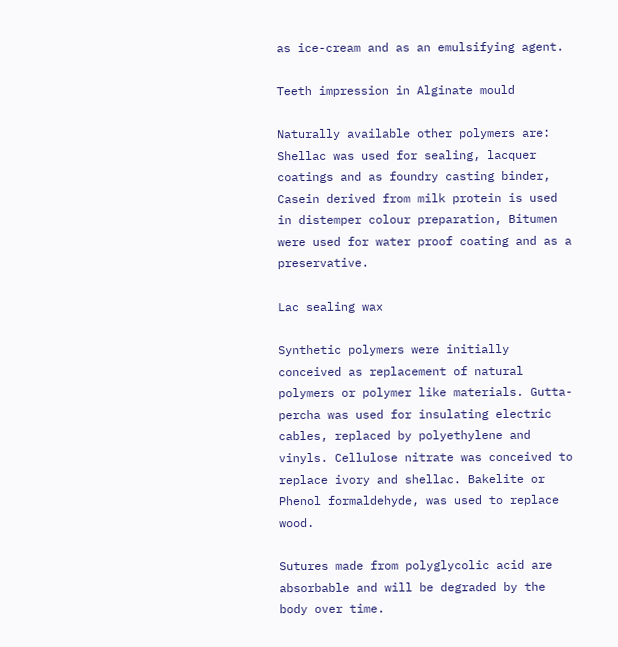as ice-cream and as an emulsifying agent.

Teeth impression in Alginate mould

Naturally available other polymers are: Shellac was used for sealing, lacquer coatings and as foundry casting binder, Casein derived from milk protein is used in distemper colour preparation, Bitumen were used for water proof coating and as a preservative.

Lac sealing wax

Synthetic polymers were initially conceived as replacement of natural polymers or polymer like materials. Gutta-percha was used for insulating electric cables, replaced by polyethylene and vinyls. Cellulose nitrate was conceived to replace ivory and shellac. Bakelite or Phenol formaldehyde, was used to replace wood.

Sutures made from polyglycolic acid are absorbable and will be degraded by the body over time.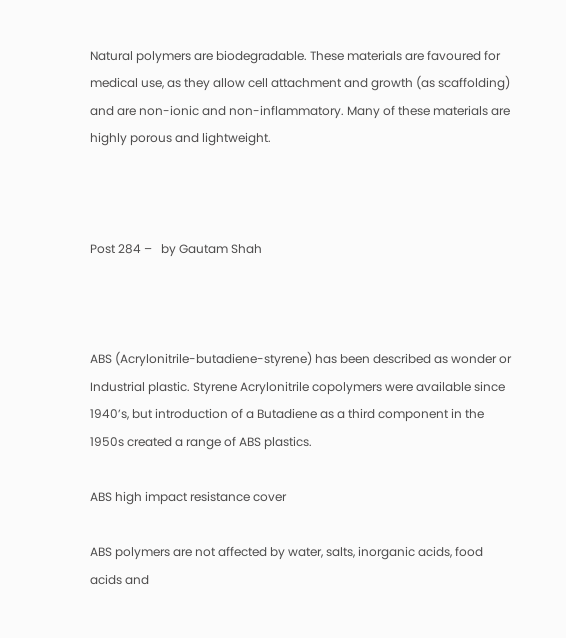Natural polymers are biodegradable. These materials are favoured for medical use, as they allow cell attachment and growth (as scaffolding) and are non-ionic and non-inflammatory. Many of these materials are highly porous and lightweight.



Post 284 –   by Gautam Shah



ABS (Acrylonitrile-butadiene-styrene) has been described as wonder or Industrial plastic. Styrene Acrylonitrile copolymers were available since 1940’s, but introduction of a Butadiene as a third component in the 1950s created a range of ABS plastics.

ABS high impact resistance cover

ABS polymers are not affected by water, salts, inorganic acids, food acids and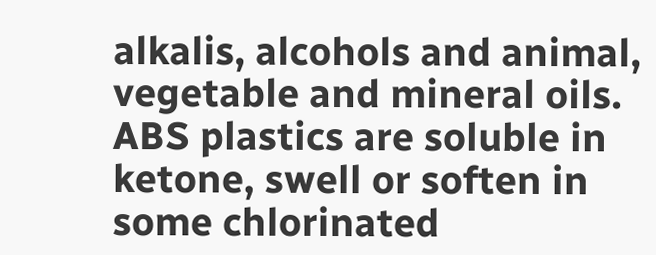alkalis, alcohols and animal, vegetable and mineral oils. ABS plastics are soluble in ketone, swell or soften in some chlorinated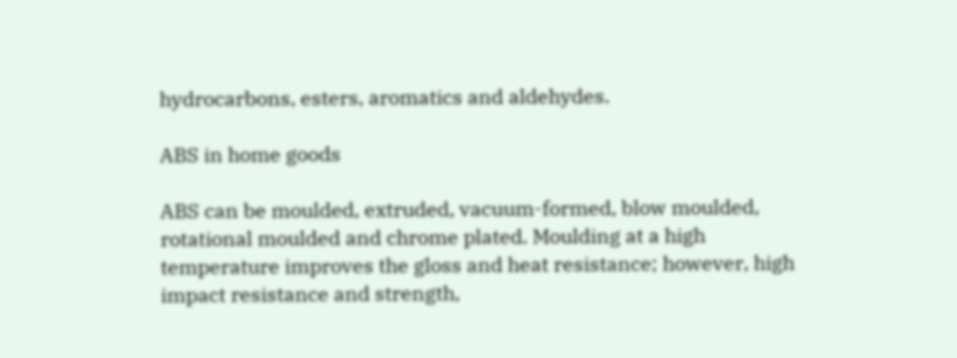hydrocarbons, esters, aromatics and aldehydes.

ABS in home goods

ABS can be moulded, extruded, vacuum-formed, blow moulded, rotational moulded and chrome plated. Moulding at a high temperature improves the gloss and heat resistance; however, high impact resistance and strength,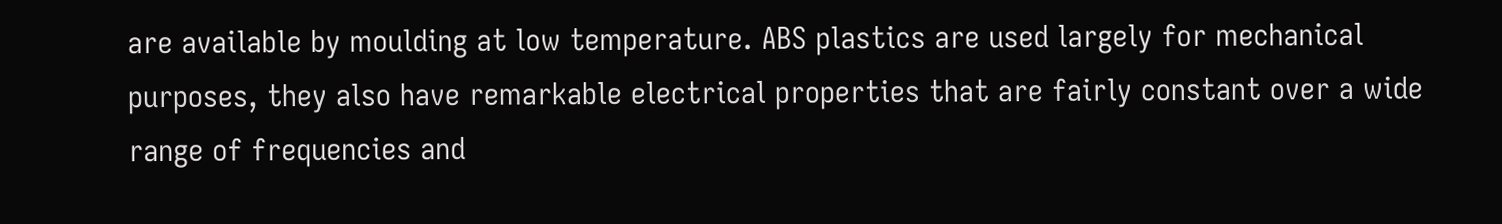are available by moulding at low temperature. ABS plastics are used largely for mechanical purposes, they also have remarkable electrical properties that are fairly constant over a wide range of frequencies and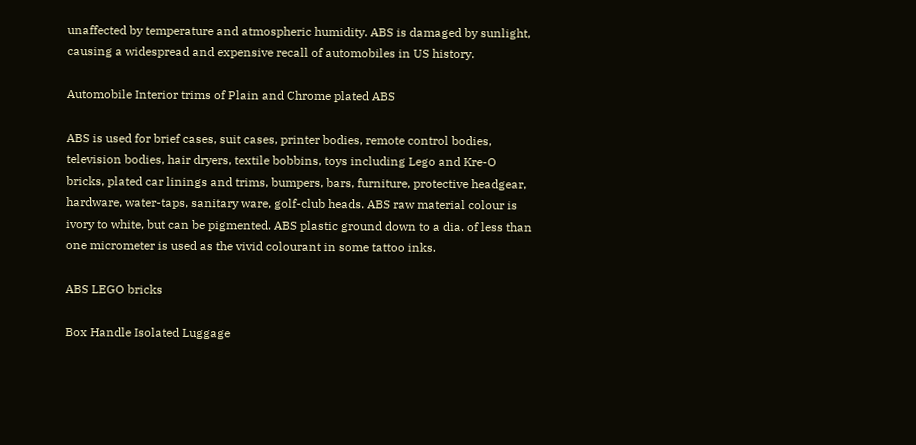unaffected by temperature and atmospheric humidity. ABS is damaged by sunlight, causing a widespread and expensive recall of automobiles in US history.

Automobile Interior trims of Plain and Chrome plated ABS

ABS is used for brief cases, suit cases, printer bodies, remote control bodies, television bodies, hair dryers, textile bobbins, toys including Lego and Kre-O bricks, plated car linings and trims, bumpers, bars, furniture, protective headgear, hardware, water-taps, sanitary ware, golf-club heads. ABS raw material colour is ivory to white, but can be pigmented. ABS plastic ground down to a dia. of less than one micrometer is used as the vivid colourant in some tattoo inks.

ABS LEGO bricks

Box Handle Isolated Luggage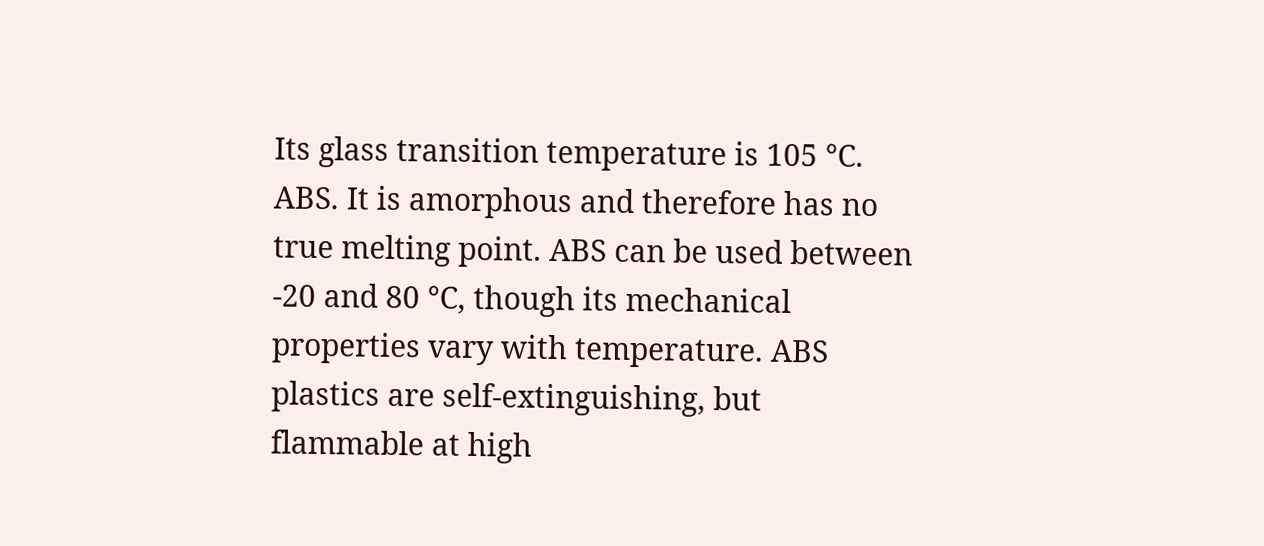Its glass transition temperature is 105 °C. ABS. It is amorphous and therefore has no true melting point. ABS can be used between -20 and 80 °C, though its mechanical properties vary with temperature. ABS plastics are self-extinguishing, but flammable at high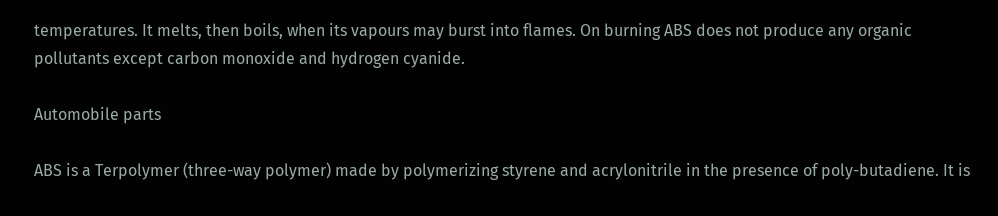temperatures. It melts, then boils, when its vapours may burst into flames. On burning ABS does not produce any organic pollutants except carbon monoxide and hydrogen cyanide.

Automobile parts

ABS is a Terpolymer (three-way polymer) made by polymerizing styrene and acrylonitrile in the presence of poly-butadiene. It is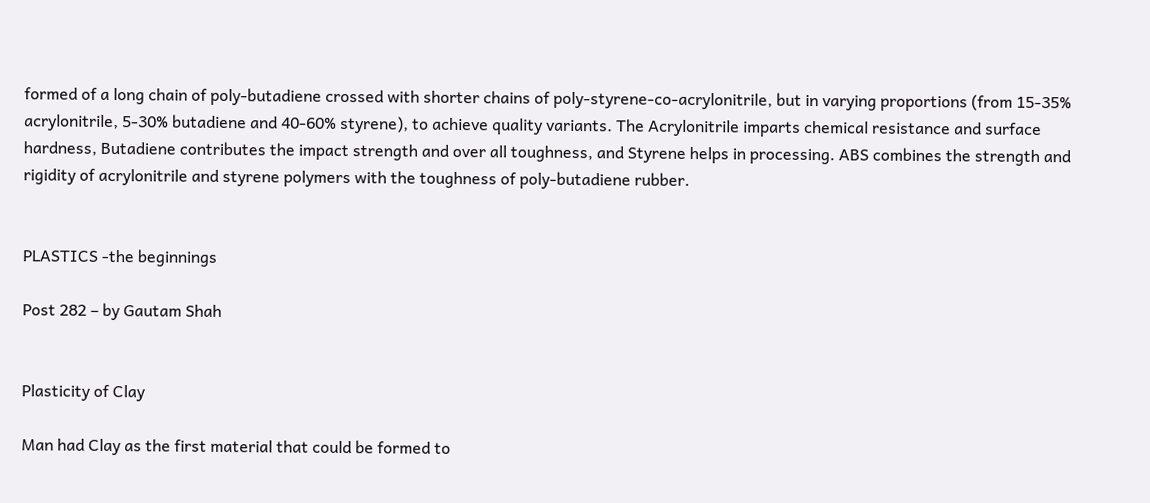formed of a long chain of poly-butadiene crossed with shorter chains of poly-styrene-co-acrylonitrile, but in varying proportions (from 15-35% acrylonitrile, 5-30% butadiene and 40-60% styrene), to achieve quality variants. The Acrylonitrile imparts chemical resistance and surface hardness, Butadiene contributes the impact strength and over all toughness, and Styrene helps in processing. ABS combines the strength and rigidity of acrylonitrile and styrene polymers with the toughness of poly-butadiene rubber.


PLASTICS -the beginnings

Post 282 – by Gautam Shah


Plasticity of Clay

Man had Clay as the first material that could be formed to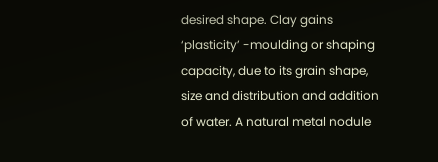desired shape. Clay gains ‘plasticity’ -moulding or shaping capacity, due to its grain shape, size and distribution and addition of water. A natural metal nodule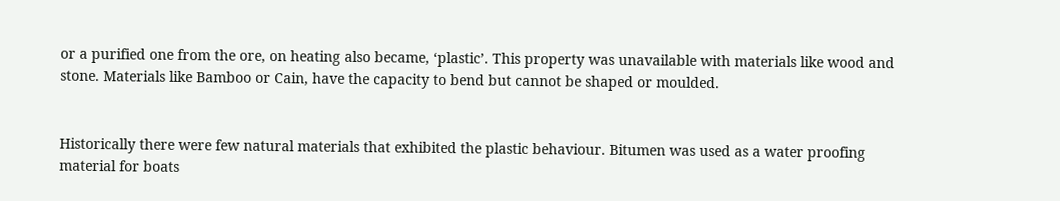or a purified one from the ore, on heating also became, ‘plastic’. This property was unavailable with materials like wood and stone. Materials like Bamboo or Cain, have the capacity to bend but cannot be shaped or moulded.


Historically there were few natural materials that exhibited the plastic behaviour. Bitumen was used as a water proofing material for boats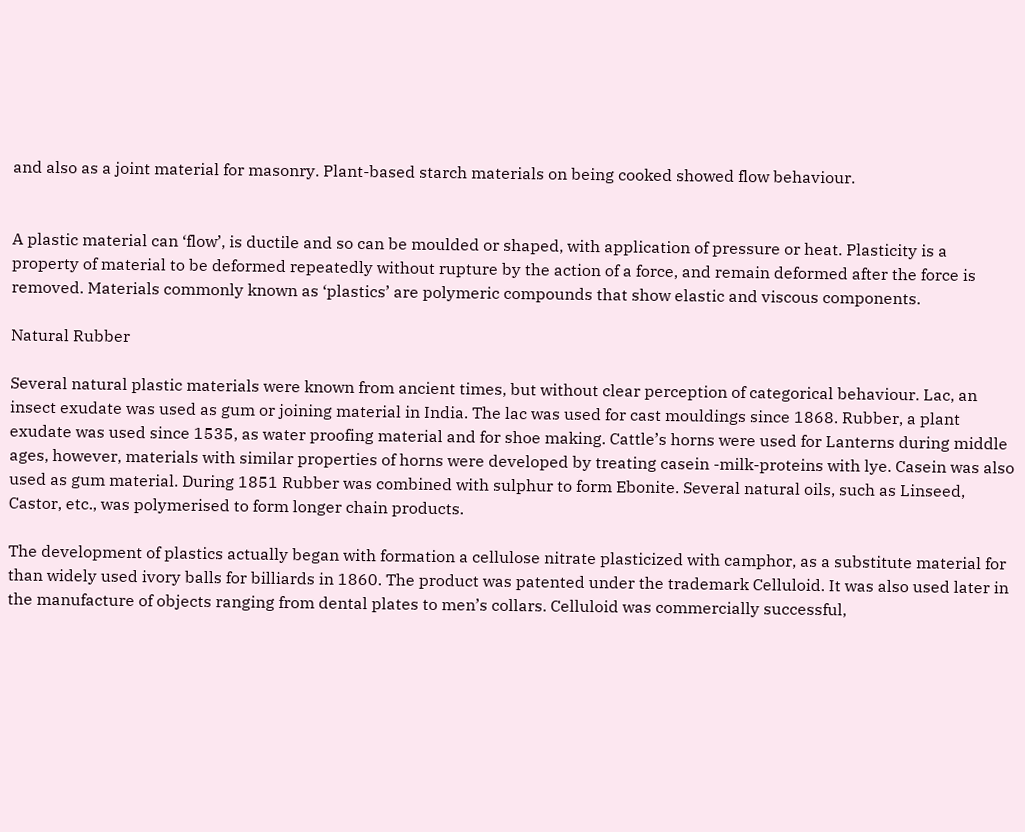and also as a joint material for masonry. Plant-based starch materials on being cooked showed flow behaviour.


A plastic material can ‘flow’, is ductile and so can be moulded or shaped, with application of pressure or heat. Plasticity is a property of material to be deformed repeatedly without rupture by the action of a force, and remain deformed after the force is removed. Materials commonly known as ‘plastics’ are polymeric compounds that show elastic and viscous components.

Natural Rubber

Several natural plastic materials were known from ancient times, but without clear perception of categorical behaviour. Lac, an insect exudate was used as gum or joining material in India. The lac was used for cast mouldings since 1868. Rubber, a plant exudate was used since 1535, as water proofing material and for shoe making. Cattle’s horns were used for Lanterns during middle ages, however, materials with similar properties of horns were developed by treating casein -milk-proteins with lye. Casein was also used as gum material. During 1851 Rubber was combined with sulphur to form Ebonite. Several natural oils, such as Linseed, Castor, etc., was polymerised to form longer chain products.

The development of plastics actually began with formation a cellulose nitrate plasticized with camphor, as a substitute material for than widely used ivory balls for billiards in 1860. The product was patented under the trademark Celluloid. It was also used later in the manufacture of objects ranging from dental plates to men’s collars. Celluloid was commercially successful,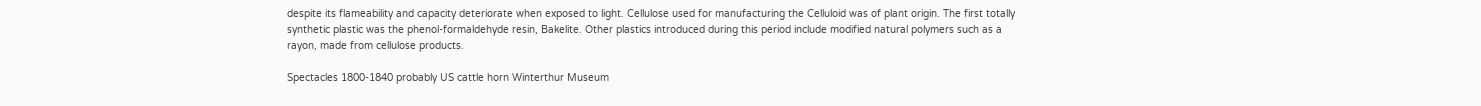despite its flameability and capacity deteriorate when exposed to light. Cellulose used for manufacturing the Celluloid was of plant origin. The first totally synthetic plastic was the phenol-formaldehyde resin, Bakelite. Other plastics introduced during this period include modified natural polymers such as a rayon, made from cellulose products.

Spectacles 1800-1840 probably US cattle horn Winterthur Museum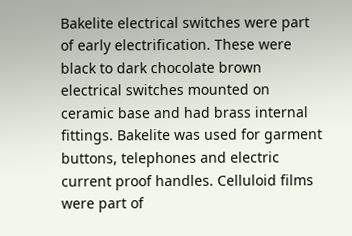Bakelite electrical switches were part of early electrification. These were black to dark chocolate brown electrical switches mounted on ceramic base and had brass internal fittings. Bakelite was used for garment buttons, telephones and electric current proof handles. Celluloid films were part of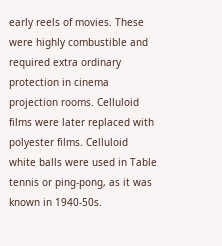early reels of movies. These were highly combustible and required extra ordinary protection in cinema projection rooms. Celluloid films were later replaced with polyester films. Celluloid white balls were used in Table tennis or ping-pong, as it was known in 1940-50s.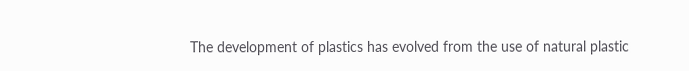The development of plastics has evolved from the use of natural plastic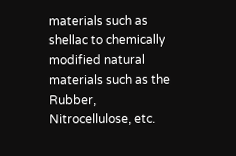materials such as shellac to chemically modified natural materials such as the Rubber, Nitrocellulose, etc.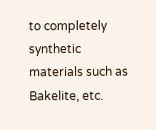to completely synthetic materials such as Bakelite, etc.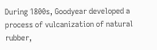During 1800s, Goodyear developed a process of vulcanization of natural rubber,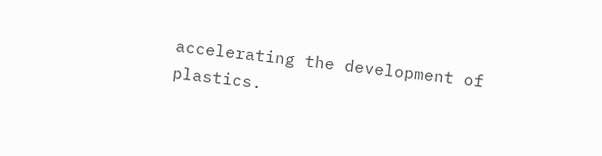accelerating the development of plastics.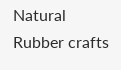Natural Rubber crafts